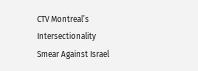CTV Montreal’s Intersectionality Smear Against Israel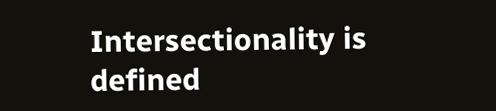Intersectionality is defined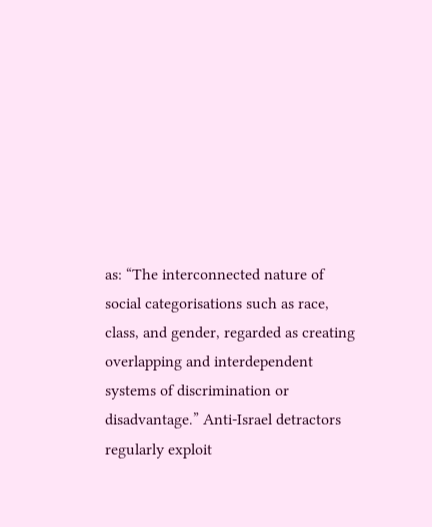as: “The interconnected nature of social categorisations such as race, class, and gender, regarded as creating overlapping and interdependent systems of discrimination or disadvantage.” Anti-Israel detractors regularly exploit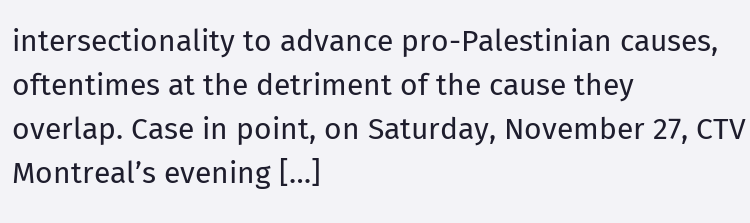intersectionality to advance pro-Palestinian causes, oftentimes at the detriment of the cause they overlap. Case in point, on Saturday, November 27, CTV Montreal’s evening […]